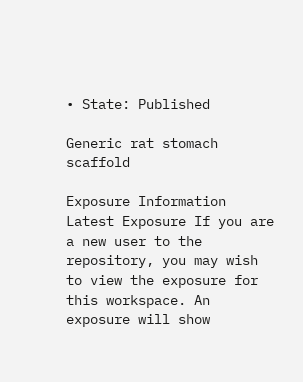• State: Published

Generic rat stomach scaffold

Exposure Information
Latest Exposure If you are a new user to the repository, you may wish to view the exposure for this workspace. An exposure will show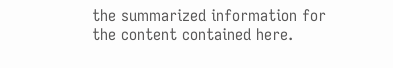the summarized information for the content contained here.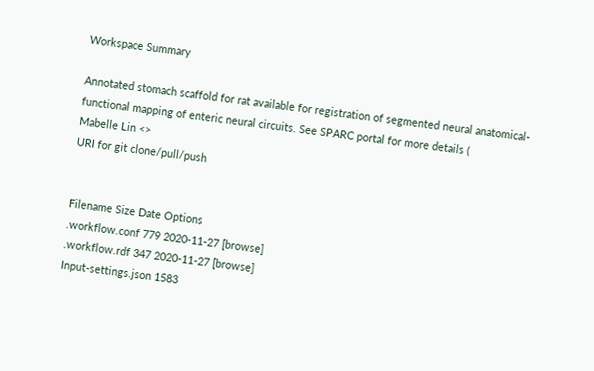Workspace Summary

Annotated stomach scaffold for rat available for registration of segmented neural anatomical-functional mapping of enteric neural circuits. See SPARC portal for more details (
Mabelle Lin <>
URI for git clone/pull/push


Filename Size Date Options
.workflow.conf 779 2020-11-27 [browse]
.workflow.rdf 347 2020-11-27 [browse]
Input-settings.json 1583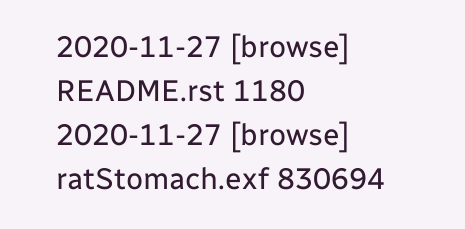2020-11-27 [browse]
README.rst 1180 2020-11-27 [browse]
ratStomach.exf 830694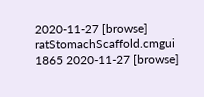2020-11-27 [browse]
ratStomachScaffold.cmgui 1865 2020-11-27 [browse]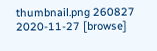thumbnail.png 260827 2020-11-27 [browse]